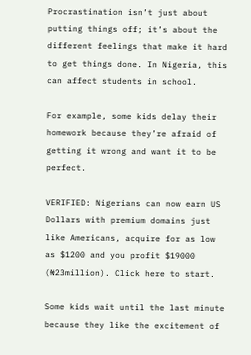Procrastination isn’t just about putting things off; it’s about the different feelings that make it hard to get things done. In Nigeria, this can affect students in school.

For example, some kids delay their homework because they’re afraid of getting it wrong and want it to be perfect.

VERIFIED: Nigerians can now earn US Dollars with premium domains just like Americans, acquire for as low as $1200 and you profit $19000 (₦23million). Click here to start.

Some kids wait until the last minute because they like the excitement of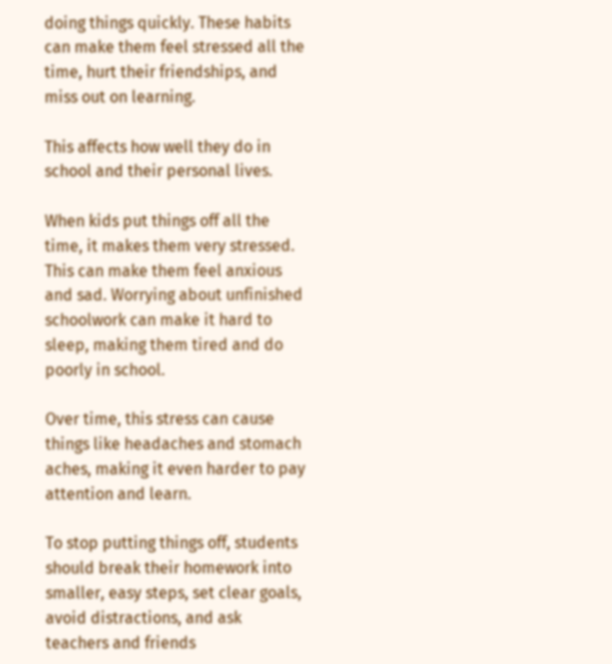doing things quickly. These habits can make them feel stressed all the time, hurt their friendships, and miss out on learning.

This affects how well they do in school and their personal lives.

When kids put things off all the time, it makes them very stressed. This can make them feel anxious and sad. Worrying about unfinished schoolwork can make it hard to sleep, making them tired and do poorly in school.

Over time, this stress can cause things like headaches and stomach aches, making it even harder to pay attention and learn.

To stop putting things off, students should break their homework into smaller, easy steps, set clear goals, avoid distractions, and ask teachers and friends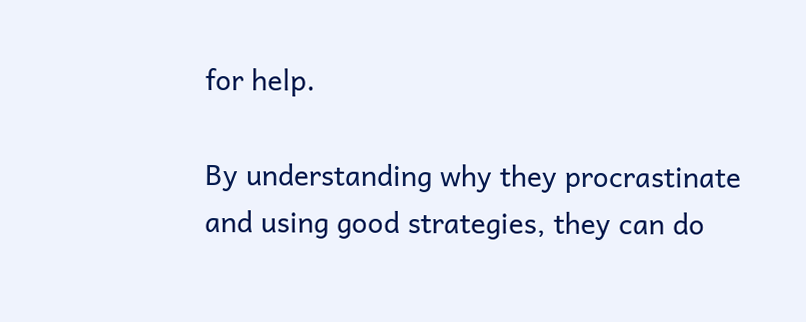for help.

By understanding why they procrastinate and using good strategies, they can do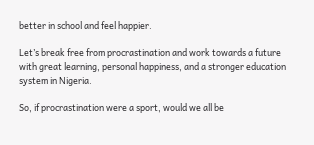better in school and feel happier.

Let’s break free from procrastination and work towards a future with great learning, personal happiness, and a stronger education system in Nigeria.

So, if procrastination were a sport, would we all be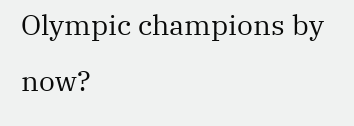Olympic champions by now?